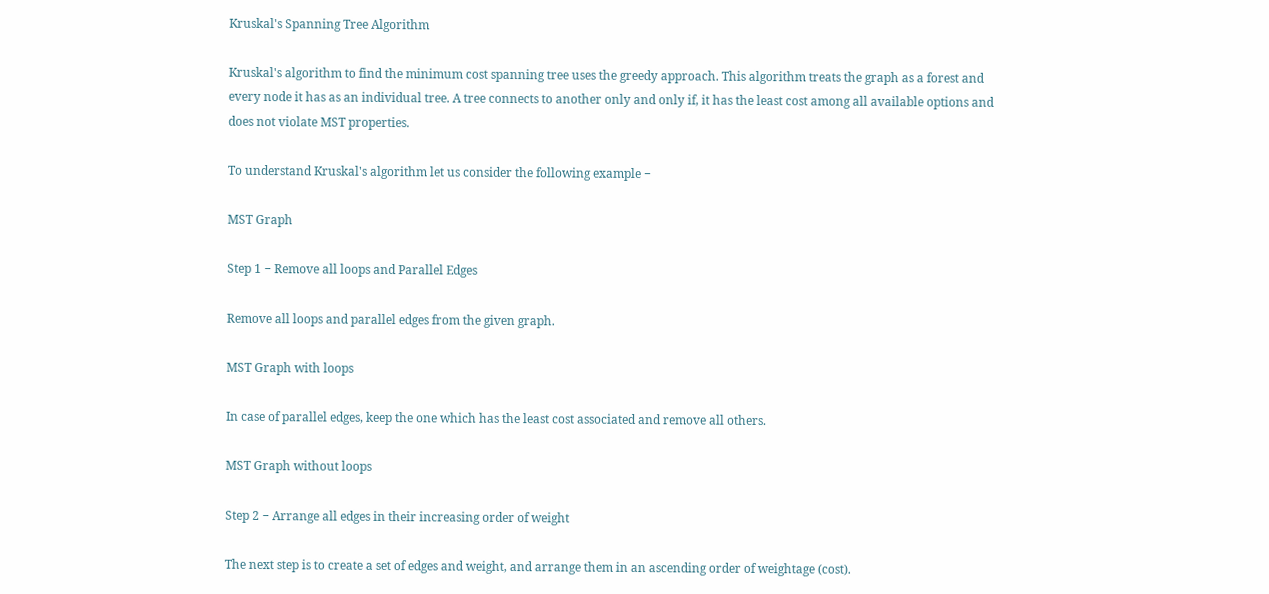Kruskal's Spanning Tree Algorithm

Kruskal's algorithm to find the minimum cost spanning tree uses the greedy approach. This algorithm treats the graph as a forest and every node it has as an individual tree. A tree connects to another only and only if, it has the least cost among all available options and does not violate MST properties.

To understand Kruskal's algorithm let us consider the following example −

MST Graph

Step 1 − Remove all loops and Parallel Edges

Remove all loops and parallel edges from the given graph.

MST Graph with loops

In case of parallel edges, keep the one which has the least cost associated and remove all others.

MST Graph without loops

Step 2 − Arrange all edges in their increasing order of weight

The next step is to create a set of edges and weight, and arrange them in an ascending order of weightage (cost).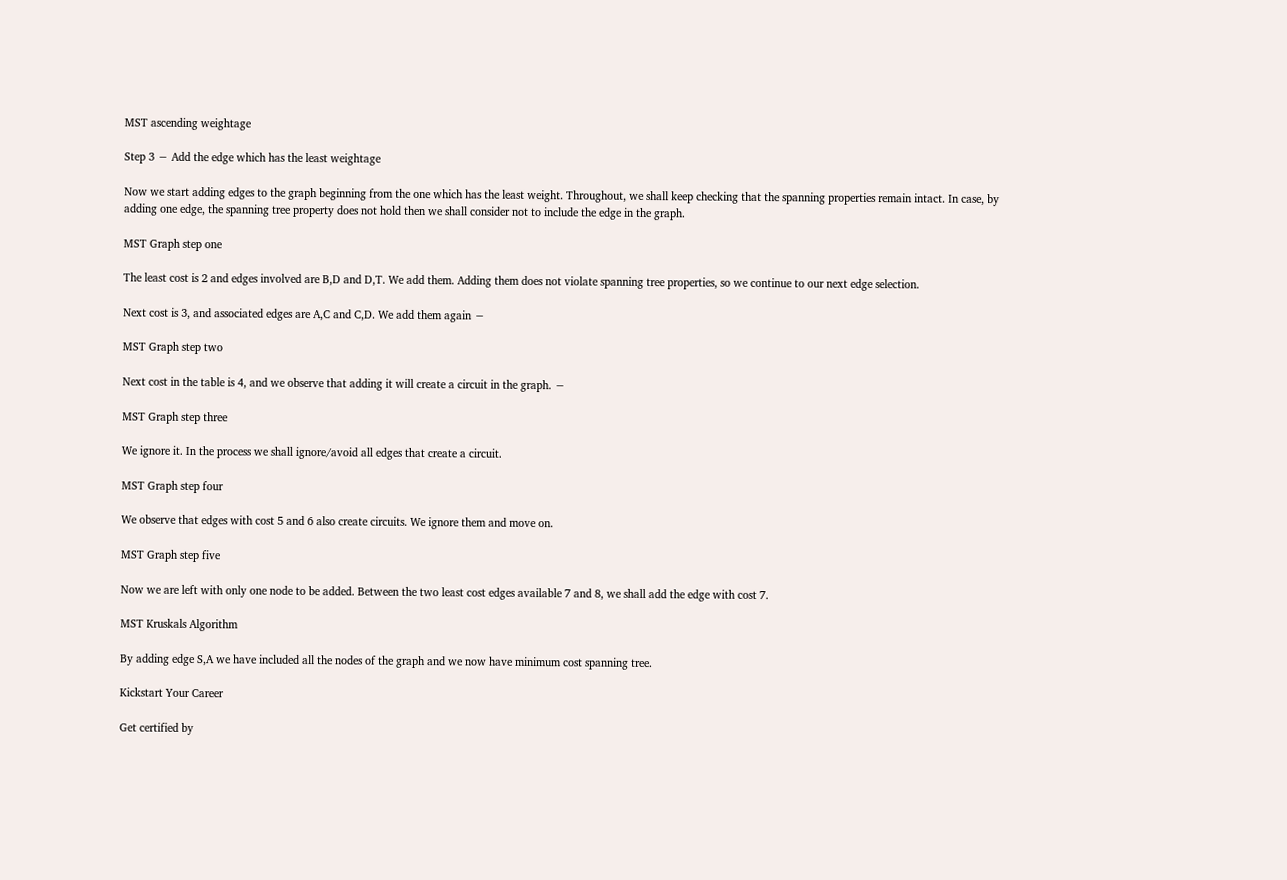MST ascending weightage

Step 3 − Add the edge which has the least weightage

Now we start adding edges to the graph beginning from the one which has the least weight. Throughout, we shall keep checking that the spanning properties remain intact. In case, by adding one edge, the spanning tree property does not hold then we shall consider not to include the edge in the graph.

MST Graph step one

The least cost is 2 and edges involved are B,D and D,T. We add them. Adding them does not violate spanning tree properties, so we continue to our next edge selection.

Next cost is 3, and associated edges are A,C and C,D. We add them again −

MST Graph step two

Next cost in the table is 4, and we observe that adding it will create a circuit in the graph. −

MST Graph step three

We ignore it. In the process we shall ignore/avoid all edges that create a circuit.

MST Graph step four

We observe that edges with cost 5 and 6 also create circuits. We ignore them and move on.

MST Graph step five

Now we are left with only one node to be added. Between the two least cost edges available 7 and 8, we shall add the edge with cost 7.

MST Kruskals Algorithm

By adding edge S,A we have included all the nodes of the graph and we now have minimum cost spanning tree.

Kickstart Your Career

Get certified by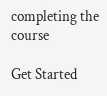completing the course

Get Started